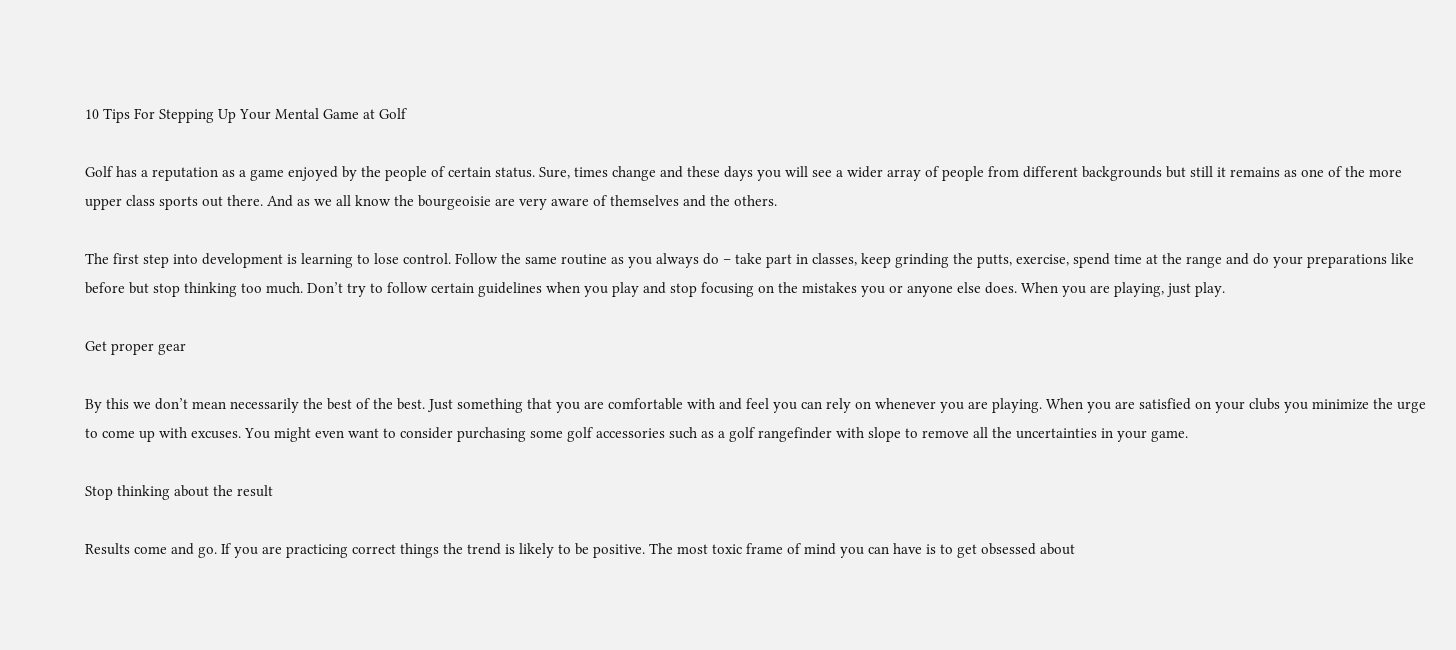10 Tips For Stepping Up Your Mental Game at Golf

Golf has a reputation as a game enjoyed by the people of certain status. Sure, times change and these days you will see a wider array of people from different backgrounds but still it remains as one of the more upper class sports out there. And as we all know the bourgeoisie are very aware of themselves and the others.

The first step into development is learning to lose control. Follow the same routine as you always do – take part in classes, keep grinding the putts, exercise, spend time at the range and do your preparations like before but stop thinking too much. Don’t try to follow certain guidelines when you play and stop focusing on the mistakes you or anyone else does. When you are playing, just play.

Get proper gear

By this we don’t mean necessarily the best of the best. Just something that you are comfortable with and feel you can rely on whenever you are playing. When you are satisfied on your clubs you minimize the urge to come up with excuses. You might even want to consider purchasing some golf accessories such as a golf rangefinder with slope to remove all the uncertainties in your game.

Stop thinking about the result

Results come and go. If you are practicing correct things the trend is likely to be positive. The most toxic frame of mind you can have is to get obsessed about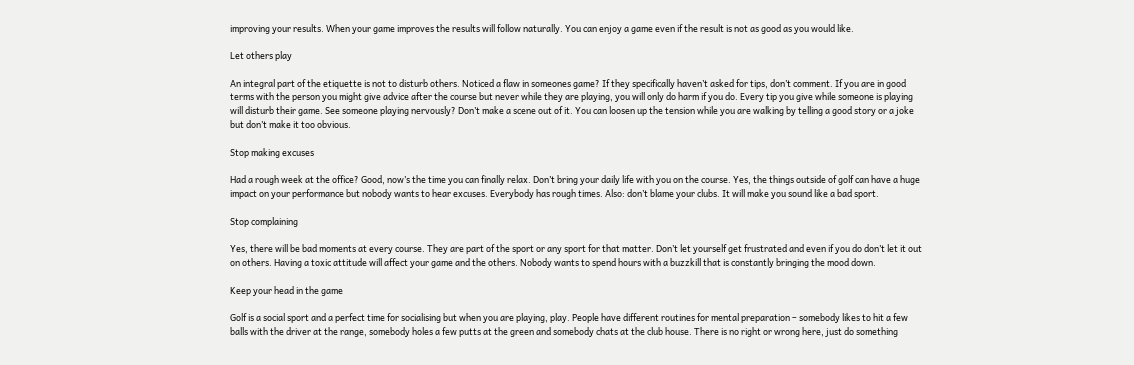improving your results. When your game improves the results will follow naturally. You can enjoy a game even if the result is not as good as you would like.

Let others play

An integral part of the etiquette is not to disturb others. Noticed a flaw in someones game? If they specifically haven’t asked for tips, don’t comment. If you are in good terms with the person you might give advice after the course but never while they are playing, you will only do harm if you do. Every tip you give while someone is playing will disturb their game. See someone playing nervously? Don’t make a scene out of it. You can loosen up the tension while you are walking by telling a good story or a joke but don’t make it too obvious.

Stop making excuses

Had a rough week at the office? Good, now’s the time you can finally relax. Don’t bring your daily life with you on the course. Yes, the things outside of golf can have a huge impact on your performance but nobody wants to hear excuses. Everybody has rough times. Also: don’t blame your clubs. It will make you sound like a bad sport.

Stop complaining

Yes, there will be bad moments at every course. They are part of the sport or any sport for that matter. Don’t let yourself get frustrated and even if you do don’t let it out on others. Having a toxic attitude will affect your game and the others. Nobody wants to spend hours with a buzzkill that is constantly bringing the mood down.

Keep your head in the game

Golf is a social sport and a perfect time for socialising but when you are playing, play. People have different routines for mental preparation – somebody likes to hit a few balls with the driver at the range, somebody holes a few putts at the green and somebody chats at the club house. There is no right or wrong here, just do something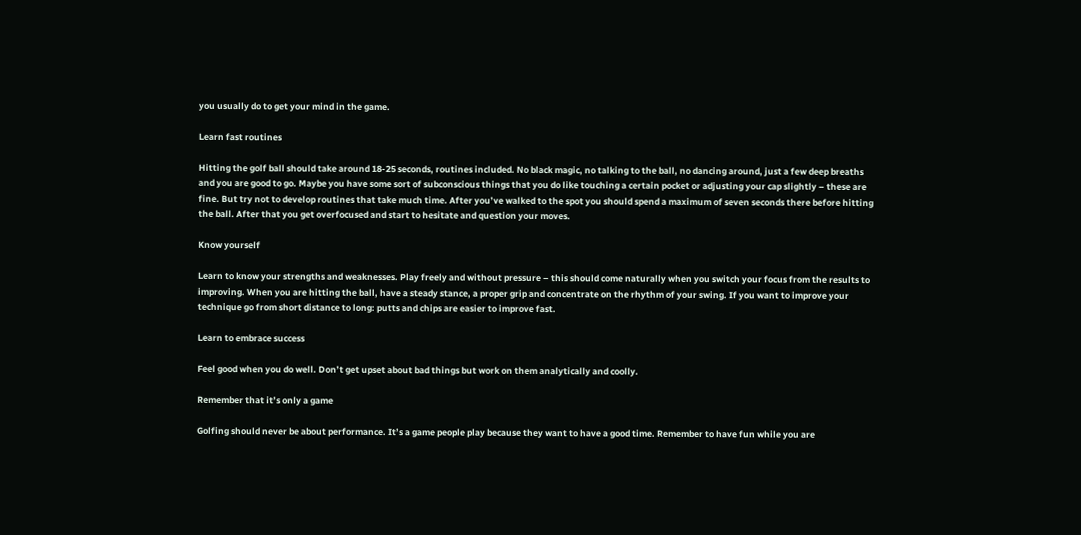you usually do to get your mind in the game.

Learn fast routines

Hitting the golf ball should take around 18-25 seconds, routines included. No black magic, no talking to the ball, no dancing around, just a few deep breaths and you are good to go. Maybe you have some sort of subconscious things that you do like touching a certain pocket or adjusting your cap slightly – these are fine. But try not to develop routines that take much time. After you’ve walked to the spot you should spend a maximum of seven seconds there before hitting the ball. After that you get overfocused and start to hesitate and question your moves.

Know yourself

Learn to know your strengths and weaknesses. Play freely and without pressure – this should come naturally when you switch your focus from the results to improving. When you are hitting the ball, have a steady stance, a proper grip and concentrate on the rhythm of your swing. If you want to improve your technique go from short distance to long: putts and chips are easier to improve fast.

Learn to embrace success

Feel good when you do well. Don’t get upset about bad things but work on them analytically and coolly.

Remember that it’s only a game

Golfing should never be about performance. It’s a game people play because they want to have a good time. Remember to have fun while you are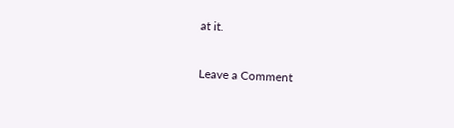at it.

Leave a Comment